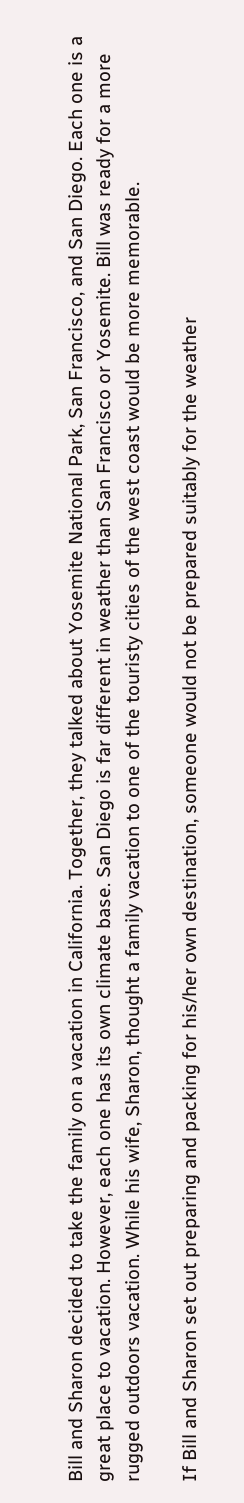Bill and Sharon decided to take the family on a vacation in California. Together, they talked about Yosemite National Park, San Francisco, and San Diego. Each one is a great place to vacation. However, each one has its own climate base. San Diego is far different in weather than San Francisco or Yosemite. Bill was ready for a more rugged outdoors vacation. While his wife, Sharon, thought a family vacation to one of the touristy cities of the west coast would be more memorable.

If Bill and Sharon set out preparing and packing for his/her own destination, someone would not be prepared suitably for the weather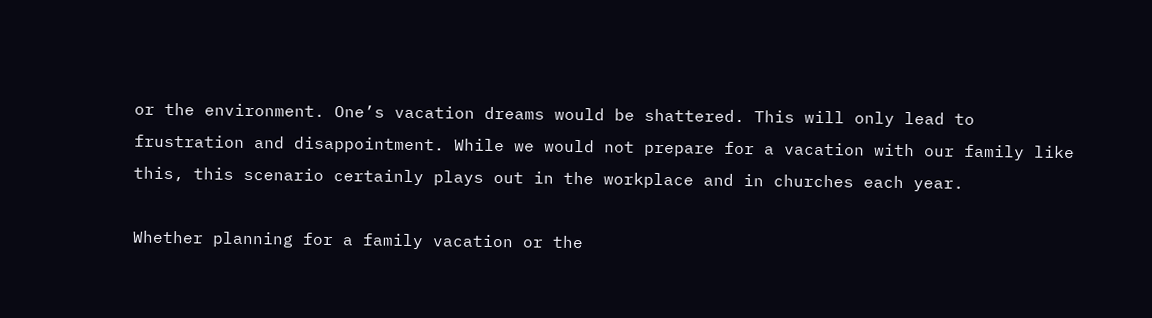or the environment. One’s vacation dreams would be shattered. This will only lead to frustration and disappointment. While we would not prepare for a vacation with our family like this, this scenario certainly plays out in the workplace and in churches each year.

Whether planning for a family vacation or the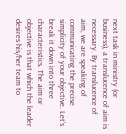next task in ministry (or business), a translucence of aim is necessary. By translucence of aim, we are speaking of communicating the precise simplicity of your objective. Let’s break it down into three characteristics. The aim or objective is that which the leader desires his/her team to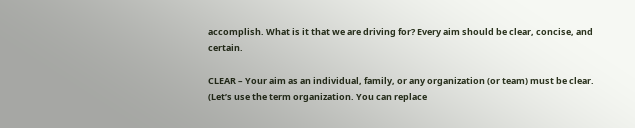accomplish. What is it that we are driving for? Every aim should be clear, concise, and certain.

CLEAR – Your aim as an individual, family, or any organization (or team) must be clear. (Let’s use the term organization. You can replace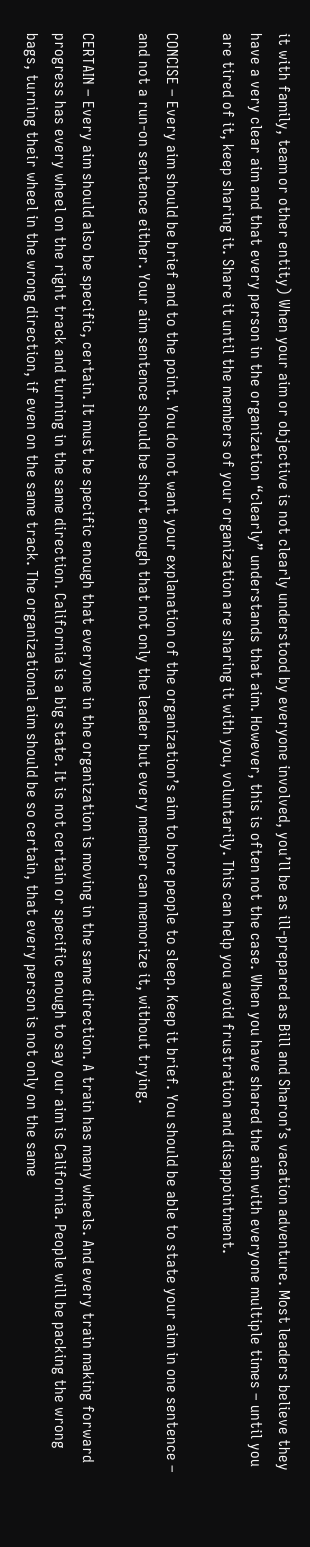it with family, team or other entity) When your aim or objective is not clearly understood by everyone involved, you’ll be as ill-prepared as Bill and Sharon’s vacation adventure. Most leaders believe they have a very clear aim and that every person in the organization “clearly” understands that aim. However, this is often not the case. When you have shared the aim with everyone multiple times – until you are tired of it, keep sharing it. Share it until the members of your organization are sharing it with you, voluntarily. This can help you avoid frustration and disappointment.

CONCISE – Every aim should be brief and to the point. You do not want your explanation of the organization’s aim to bore people to sleep. Keep it brief. You should be able to state your aim in one sentence – and not a run-on sentence either. Your aim sentence should be short enough that not only the leader but every member can memorize it, without trying.

CERTAIN – Every aim should also be specific, certain. It must be specific enough that everyone in the organization is moving in the same direction. A train has many wheels. And every train making forward progress has every wheel on the right track and turning in the same direction. California is a big state. It is not certain or specific enough to say our aim is California. People will be packing the wrong bags, turning their wheel in the wrong direction, if even on the same track. The organizational aim should be so certain, that every person is not only on the same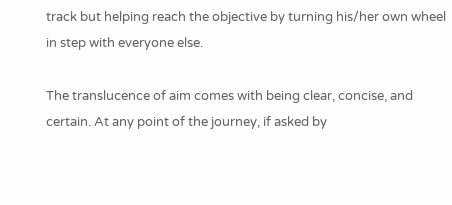track but helping reach the objective by turning his/her own wheel in step with everyone else.

The translucence of aim comes with being clear, concise, and certain. At any point of the journey, if asked by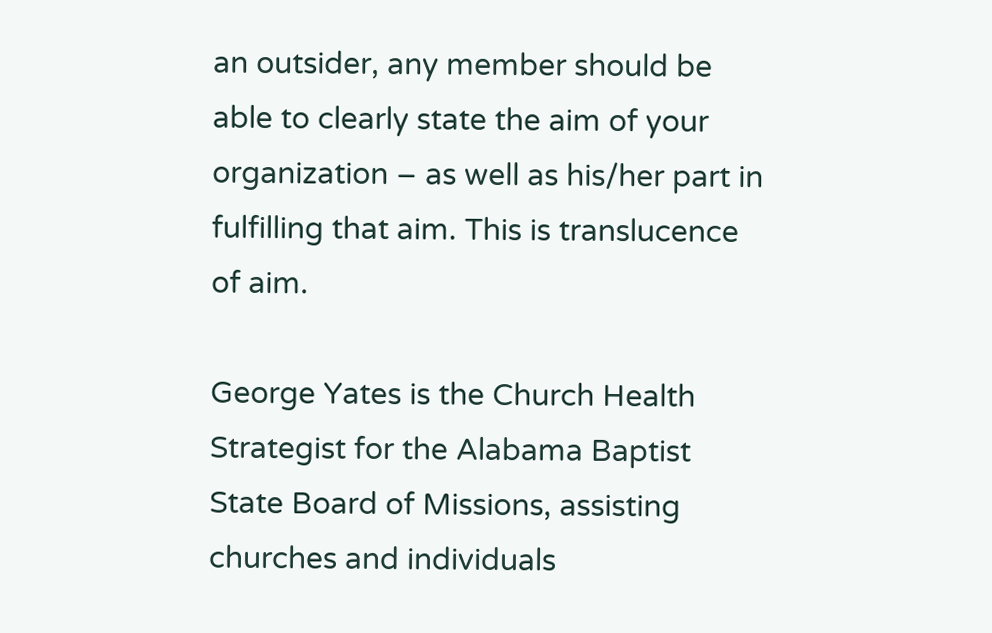an outsider, any member should be able to clearly state the aim of your organization – as well as his/her part in fulfilling that aim. This is translucence of aim.

George Yates is the Church Health Strategist for the Alabama Baptist State Board of Missions, assisting churches and individuals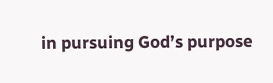in pursuing God’s purpose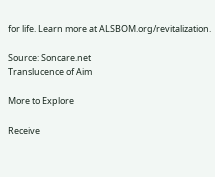for life. Learn more at ALSBOM.org/revitalization.

Source: Soncare.net
Translucence of Aim

More to Explore

Receive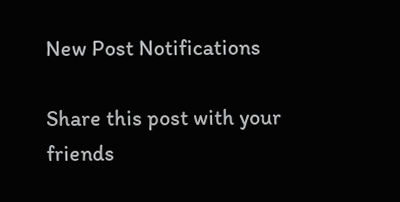New Post Notifications

Share this post with your friends